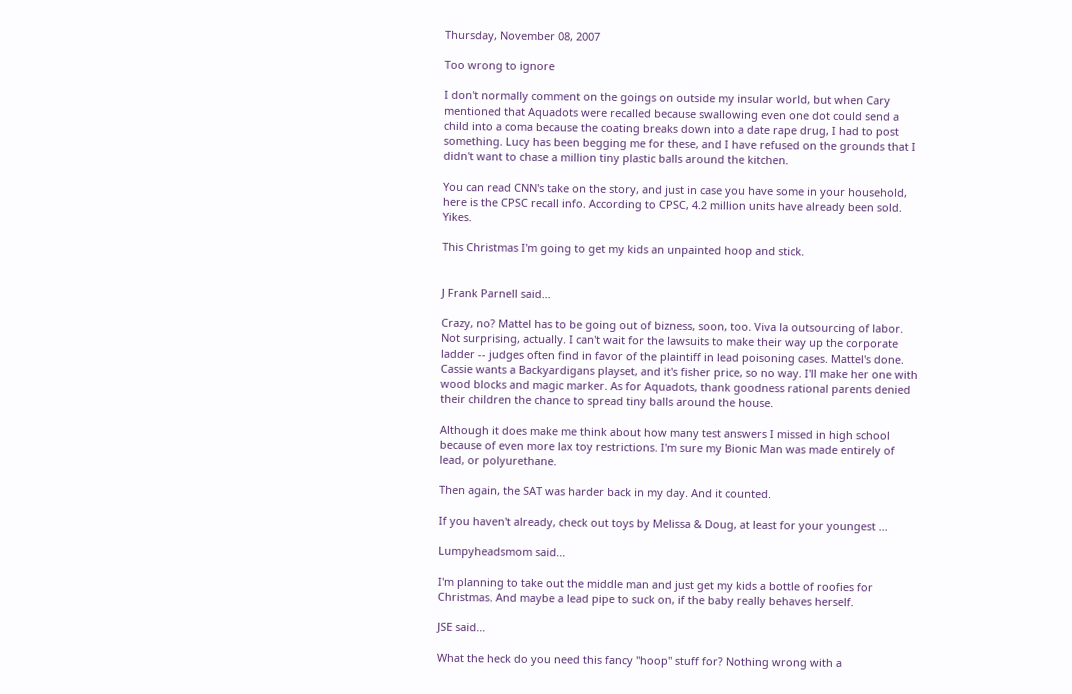Thursday, November 08, 2007

Too wrong to ignore

I don't normally comment on the goings on outside my insular world, but when Cary mentioned that Aquadots were recalled because swallowing even one dot could send a child into a coma because the coating breaks down into a date rape drug, I had to post something. Lucy has been begging me for these, and I have refused on the grounds that I didn't want to chase a million tiny plastic balls around the kitchen.

You can read CNN's take on the story, and just in case you have some in your household, here is the CPSC recall info. According to CPSC, 4.2 million units have already been sold. Yikes.

This Christmas I'm going to get my kids an unpainted hoop and stick.


J Frank Parnell said...

Crazy, no? Mattel has to be going out of bizness, soon, too. Viva la outsourcing of labor. Not surprising, actually. I can't wait for the lawsuits to make their way up the corporate ladder -- judges often find in favor of the plaintiff in lead poisoning cases. Mattel's done. Cassie wants a Backyardigans playset, and it's fisher price, so no way. I'll make her one with wood blocks and magic marker. As for Aquadots, thank goodness rational parents denied their children the chance to spread tiny balls around the house.

Although it does make me think about how many test answers I missed in high school because of even more lax toy restrictions. I'm sure my Bionic Man was made entirely of lead, or polyurethane.

Then again, the SAT was harder back in my day. And it counted.

If you haven't already, check out toys by Melissa & Doug, at least for your youngest ...

Lumpyheadsmom said...

I'm planning to take out the middle man and just get my kids a bottle of roofies for Christmas. And maybe a lead pipe to suck on, if the baby really behaves herself.

JSE said...

What the heck do you need this fancy "hoop" stuff for? Nothing wrong with a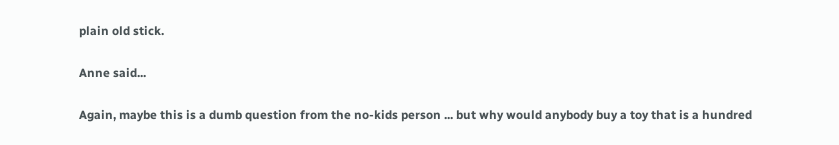plain old stick.

Anne said...

Again, maybe this is a dumb question from the no-kids person ... but why would anybody buy a toy that is a hundred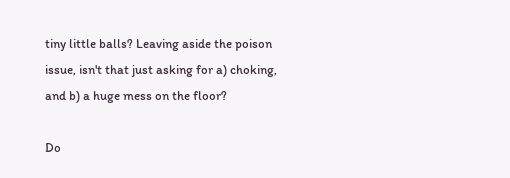tiny little balls? Leaving aside the poison issue, isn't that just asking for a) choking, and b) a huge mess on the floor?

Do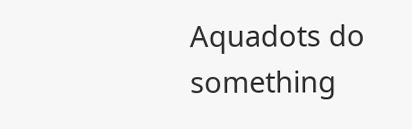Aquadots do something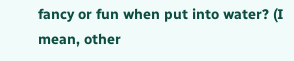fancy or fun when put into water? (I mean, other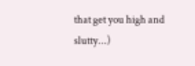that get you high and slutty...)